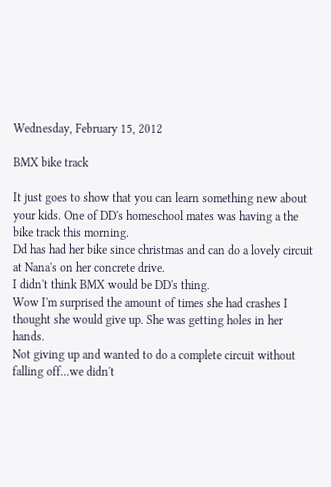Wednesday, February 15, 2012

BMX bike track

It just goes to show that you can learn something new about your kids. One of DD's homeschool mates was having a the bike track this morning.
Dd has had her bike since christmas and can do a lovely circuit at Nana's on her concrete drive.
I didn't think BMX would be DD's thing.
Wow I'm surprised the amount of times she had crashes I thought she would give up. She was getting holes in her hands.
Not giving up and wanted to do a complete circuit without falling off...we didn't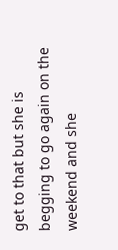get to that but she is begging to go again on the weekend and she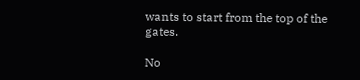wants to start from the top of the gates.

No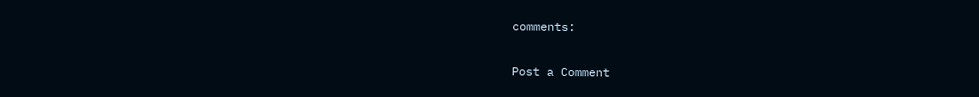comments:

Post a Comment